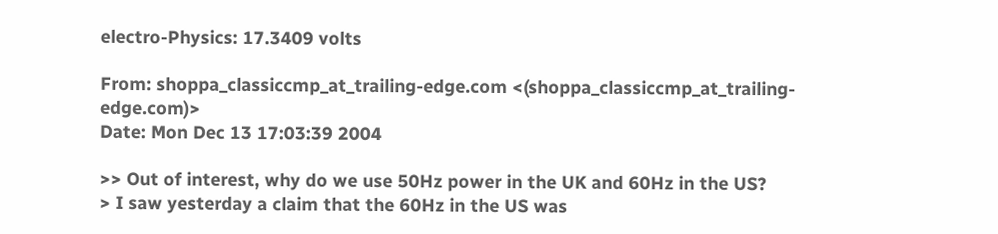electro-Physics: 17.3409 volts

From: shoppa_classiccmp_at_trailing-edge.com <(shoppa_classiccmp_at_trailing-edge.com)>
Date: Mon Dec 13 17:03:39 2004

>> Out of interest, why do we use 50Hz power in the UK and 60Hz in the US?
> I saw yesterday a claim that the 60Hz in the US was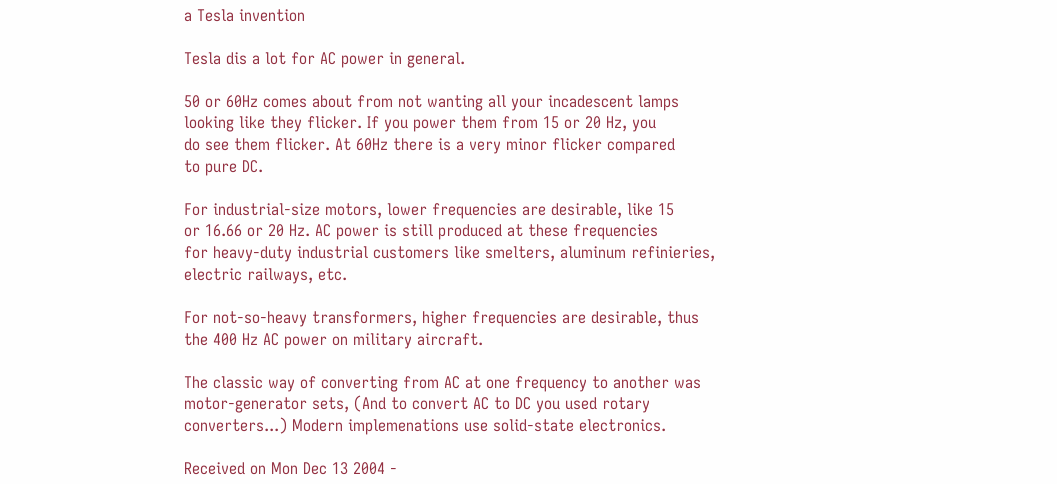a Tesla invention

Tesla dis a lot for AC power in general.

50 or 60Hz comes about from not wanting all your incadescent lamps
looking like they flicker. If you power them from 15 or 20 Hz, you
do see them flicker. At 60Hz there is a very minor flicker compared
to pure DC.

For industrial-size motors, lower frequencies are desirable, like 15
or 16.66 or 20 Hz. AC power is still produced at these frequencies
for heavy-duty industrial customers like smelters, aluminum refinieries,
electric railways, etc.

For not-so-heavy transformers, higher frequencies are desirable, thus
the 400 Hz AC power on military aircraft.

The classic way of converting from AC at one frequency to another was
motor-generator sets, (And to convert AC to DC you used rotary
converters...) Modern implemenations use solid-state electronics.

Received on Mon Dec 13 2004 -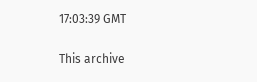17:03:39 GMT

This archive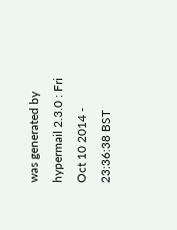was generated by hypermail 2.3.0 : Fri Oct 10 2014 - 23:36:38 BST